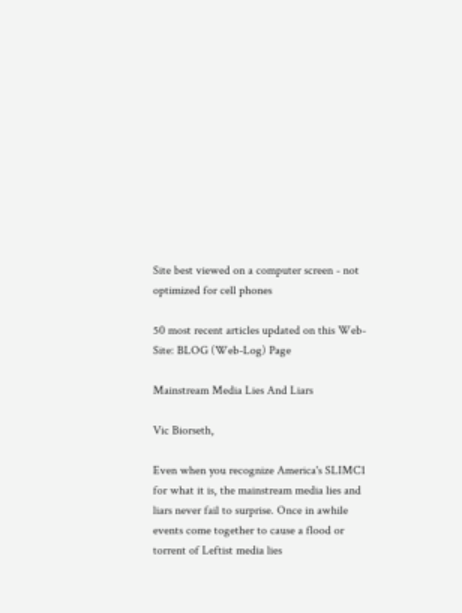Site best viewed on a computer screen - not optimized for cell phones

50 most recent articles updated on this Web-Site: BLOG (Web-Log) Page

Mainstream Media Lies And Liars

Vic Biorseth,

Even when you recognize America's SLIMC1 for what it is, the mainstream media lies and liars never fail to surprise. Once in awhile events come together to cause a flood or torrent of Leftist media lies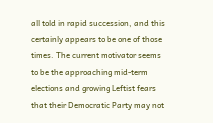all told in rapid succession, and this certainly appears to be one of those times. The current motivator seems to be the approaching mid-term elections and growing Leftist fears that their Democratic Party may not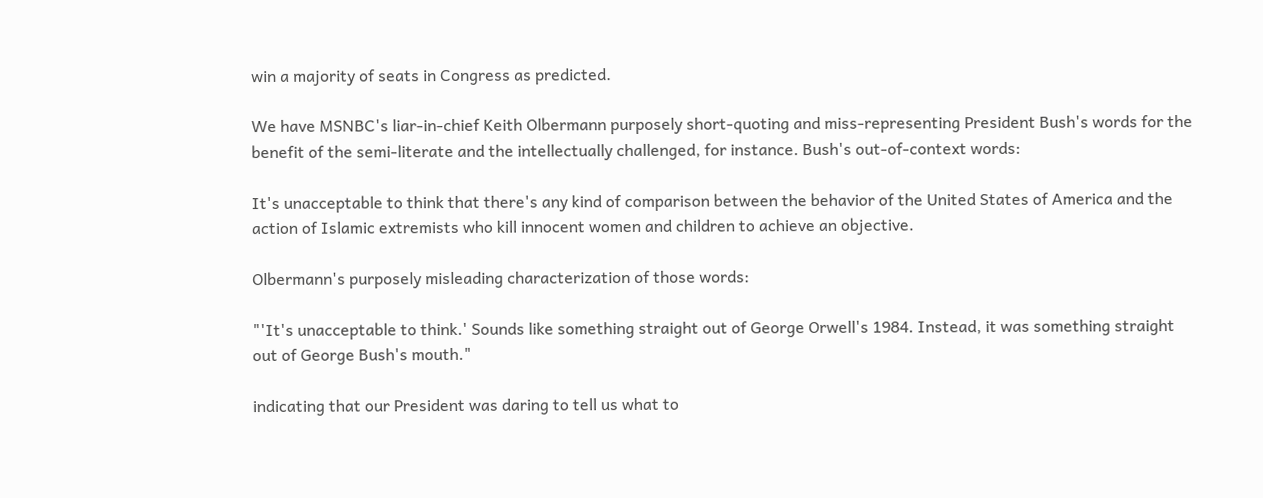win a majority of seats in Congress as predicted.

We have MSNBC's liar-in-chief Keith Olbermann purposely short-quoting and miss-representing President Bush's words for the benefit of the semi-literate and the intellectually challenged, for instance. Bush's out-of-context words:

It's unacceptable to think that there's any kind of comparison between the behavior of the United States of America and the action of Islamic extremists who kill innocent women and children to achieve an objective.

Olbermann's purposely misleading characterization of those words:

"'It's unacceptable to think.' Sounds like something straight out of George Orwell's 1984. Instead, it was something straight out of George Bush's mouth."

indicating that our President was daring to tell us what to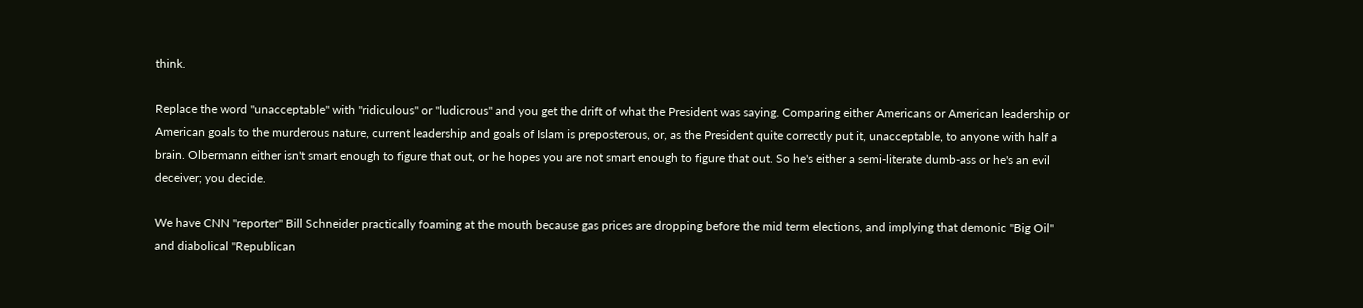think.

Replace the word "unacceptable" with "ridiculous" or "ludicrous" and you get the drift of what the President was saying. Comparing either Americans or American leadership or American goals to the murderous nature, current leadership and goals of Islam is preposterous, or, as the President quite correctly put it, unacceptable, to anyone with half a brain. Olbermann either isn't smart enough to figure that out, or he hopes you are not smart enough to figure that out. So he's either a semi-literate dumb-ass or he's an evil deceiver; you decide.

We have CNN "reporter" Bill Schneider practically foaming at the mouth because gas prices are dropping before the mid term elections, and implying that demonic "Big Oil" and diabolical "Republican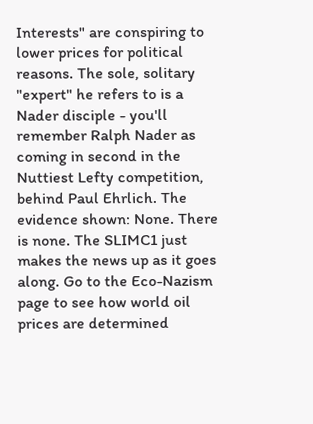Interests" are conspiring to lower prices for political reasons. The sole, solitary "expert" he refers to is a Nader disciple - you'll remember Ralph Nader as coming in second in the Nuttiest Lefty competition, behind Paul Ehrlich. The evidence shown: None. There is none. The SLIMC1 just makes the news up as it goes along. Go to the Eco-Nazism page to see how world oil prices are determined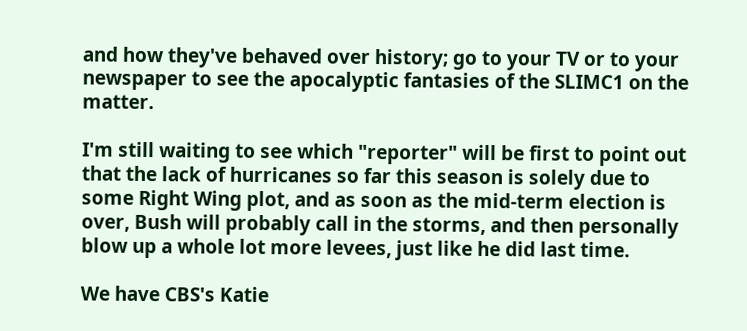and how they've behaved over history; go to your TV or to your newspaper to see the apocalyptic fantasies of the SLIMC1 on the matter.

I'm still waiting to see which "reporter" will be first to point out that the lack of hurricanes so far this season is solely due to some Right Wing plot, and as soon as the mid-term election is over, Bush will probably call in the storms, and then personally blow up a whole lot more levees, just like he did last time.

We have CBS's Katie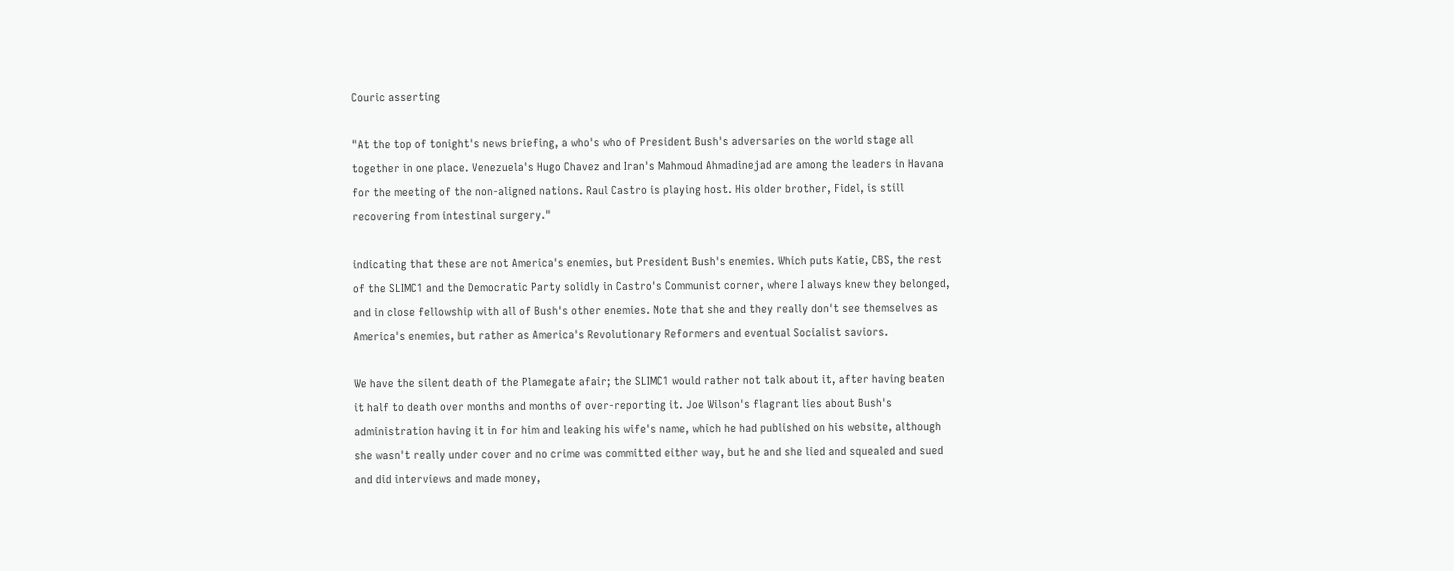Couric asserting

"At the top of tonight's news briefing, a who's who of President Bush's adversaries on the world stage all together in one place. Venezuela's Hugo Chavez and Iran's Mahmoud Ahmadinejad are among the leaders in Havana for the meeting of the non-aligned nations. Raul Castro is playing host. His older brother, Fidel, is still recovering from intestinal surgery."

indicating that these are not America's enemies, but President Bush's enemies. Which puts Katie, CBS, the rest of the SLIMC1 and the Democratic Party solidly in Castro's Communist corner, where I always knew they belonged, and in close fellowship with all of Bush's other enemies. Note that she and they really don't see themselves as America's enemies, but rather as America's Revolutionary Reformers and eventual Socialist saviors.

We have the silent death of the Plamegate afair; the SLIMC1 would rather not talk about it, after having beaten it half to death over months and months of over-reporting it. Joe Wilson's flagrant lies about Bush's administration having it in for him and leaking his wife's name, which he had published on his website, although she wasn't really under cover and no crime was committed either way, but he and she lied and squealed and sued and did interviews and made money,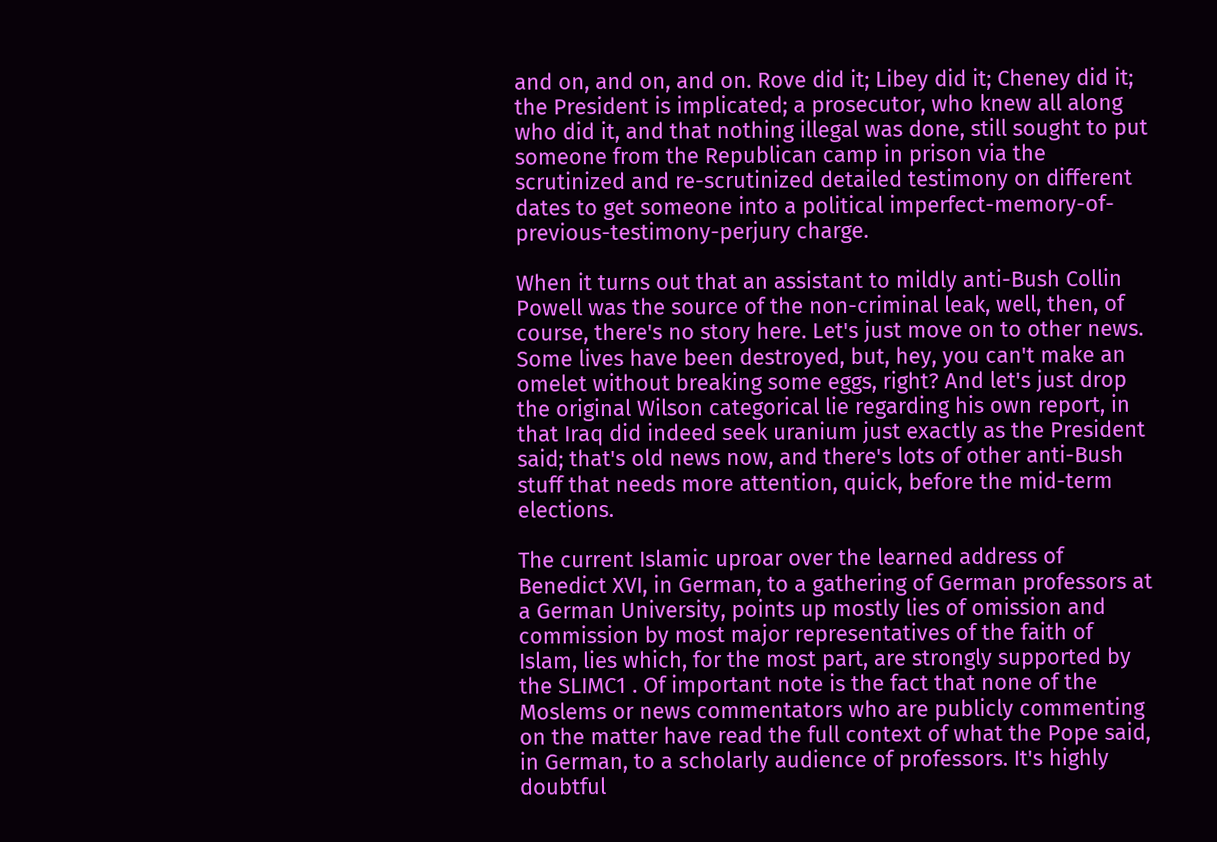and on, and on, and on. Rove did it; Libey did it; Cheney did it; the President is implicated; a prosecutor, who knew all along who did it, and that nothing illegal was done, still sought to put someone from the Republican camp in prison via the scrutinized and re-scrutinized detailed testimony on different dates to get someone into a political imperfect-memory-of-previous-testimony-perjury charge.

When it turns out that an assistant to mildly anti-Bush Collin Powell was the source of the non-criminal leak, well, then, of course, there's no story here. Let's just move on to other news. Some lives have been destroyed, but, hey, you can't make an omelet without breaking some eggs, right? And let's just drop the original Wilson categorical lie regarding his own report, in that Iraq did indeed seek uranium just exactly as the President said; that's old news now, and there's lots of other anti-Bush stuff that needs more attention, quick, before the mid-term elections.

The current Islamic uproar over the learned address of Benedict XVI, in German, to a gathering of German professors at a German University, points up mostly lies of omission and commission by most major representatives of the faith of Islam, lies which, for the most part, are strongly supported by the SLIMC1 . Of important note is the fact that none of the Moslems or news commentators who are publicly commenting on the matter have read the full context of what the Pope said, in German, to a scholarly audience of professors. It's highly doubtful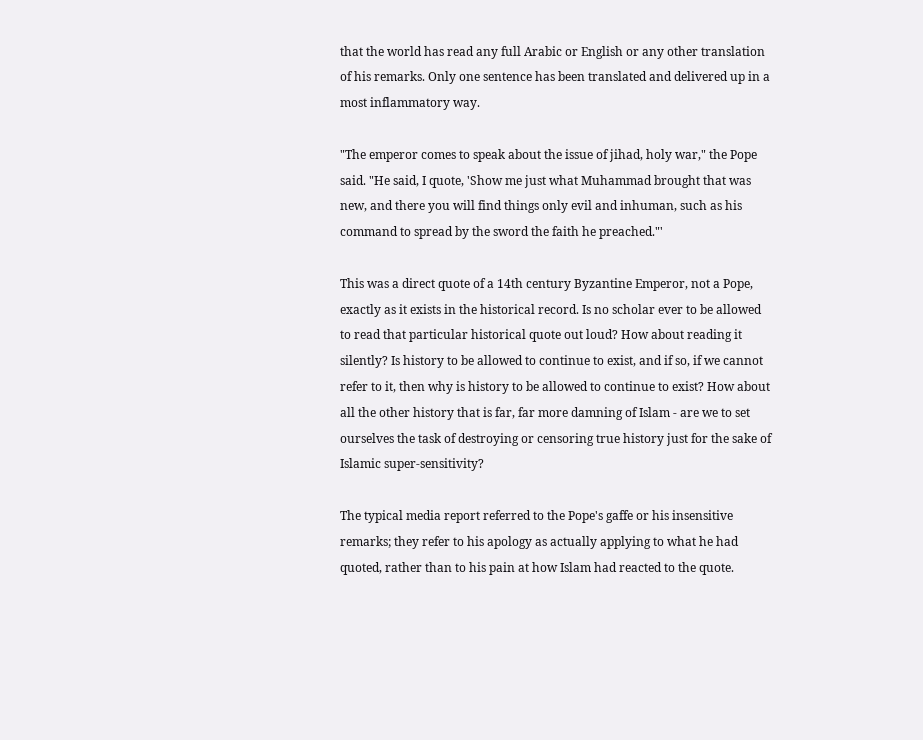that the world has read any full Arabic or English or any other translation of his remarks. Only one sentence has been translated and delivered up in a most inflammatory way.

"The emperor comes to speak about the issue of jihad, holy war," the Pope said. "He said, I quote, 'Show me just what Muhammad brought that was new, and there you will find things only evil and inhuman, such as his command to spread by the sword the faith he preached."'

This was a direct quote of a 14th century Byzantine Emperor, not a Pope, exactly as it exists in the historical record. Is no scholar ever to be allowed to read that particular historical quote out loud? How about reading it silently? Is history to be allowed to continue to exist, and if so, if we cannot refer to it, then why is history to be allowed to continue to exist? How about all the other history that is far, far more damning of Islam - are we to set ourselves the task of destroying or censoring true history just for the sake of Islamic super-sensitivity?

The typical media report referred to the Pope's gaffe or his insensitive remarks; they refer to his apology as actually applying to what he had quoted, rather than to his pain at how Islam had reacted to the quote.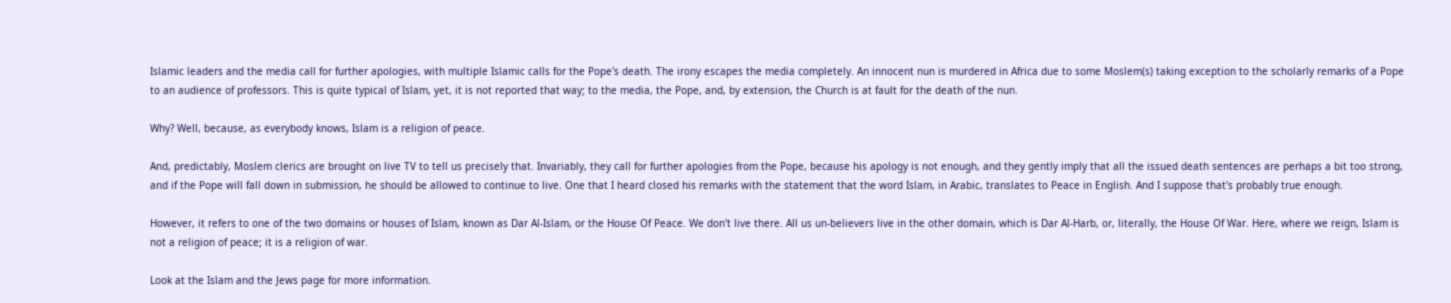Islamic leaders and the media call for further apologies, with multiple Islamic calls for the Pope's death. The irony escapes the media completely. An innocent nun is murdered in Africa due to some Moslem(s) taking exception to the scholarly remarks of a Pope to an audience of professors. This is quite typical of Islam, yet, it is not reported that way; to the media, the Pope, and, by extension, the Church is at fault for the death of the nun.

Why? Well, because, as everybody knows, Islam is a religion of peace.

And, predictably, Moslem clerics are brought on live TV to tell us precisely that. Invariably, they call for further apologies from the Pope, because his apology is not enough, and they gently imply that all the issued death sentences are perhaps a bit too strong, and if the Pope will fall down in submission, he should be allowed to continue to live. One that I heard closed his remarks with the statement that the word Islam, in Arabic, translates to Peace in English. And I suppose that's probably true enough.

However, it refers to one of the two domains or houses of Islam, known as Dar Al-Islam, or the House Of Peace. We don't live there. All us un-believers live in the other domain, which is Dar Al-Harb, or, literally, the House Of War. Here, where we reign, Islam is not a religion of peace; it is a religion of war.

Look at the Islam and the Jews page for more information.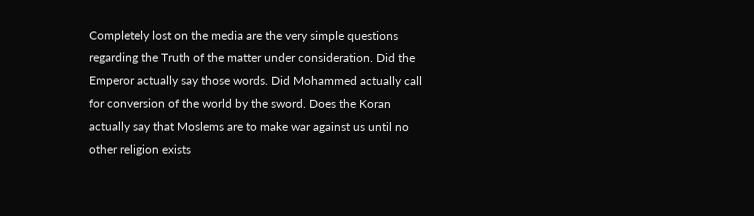Completely lost on the media are the very simple questions regarding the Truth of the matter under consideration. Did the Emperor actually say those words. Did Mohammed actually call for conversion of the world by the sword. Does the Koran actually say that Moslems are to make war against us until no other religion exists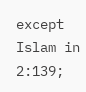except Islam in 2:139;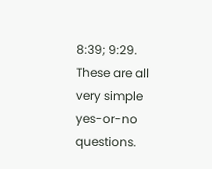8:39; 9:29. These are all very simple yes-or-no questions.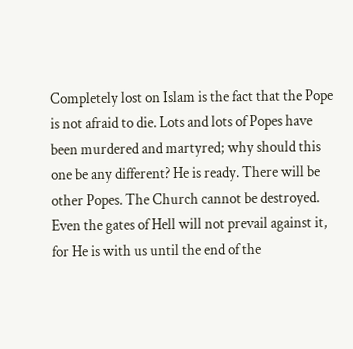Completely lost on Islam is the fact that the Pope is not afraid to die. Lots and lots of Popes have been murdered and martyred; why should this one be any different? He is ready. There will be other Popes. The Church cannot be destroyed. Even the gates of Hell will not prevail against it, for He is with us until the end of the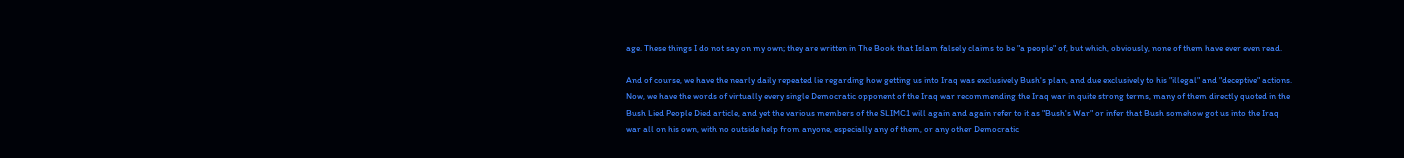age. These things I do not say on my own; they are written in The Book that Islam falsely claims to be "a people" of, but which, obviously, none of them have ever even read.

And of course, we have the nearly daily repeated lie regarding how getting us into Iraq was exclusively Bush's plan, and due exclusively to his "illegal" and "deceptive" actions. Now, we have the words of virtually every single Democratic opponent of the Iraq war recommending the Iraq war in quite strong terms, many of them directly quoted in the Bush Lied People Died article, and yet the various members of the SLIMC1 will again and again refer to it as "Bush's War" or infer that Bush somehow got us into the Iraq war all on his own, with no outside help from anyone, especially any of them, or any other Democratic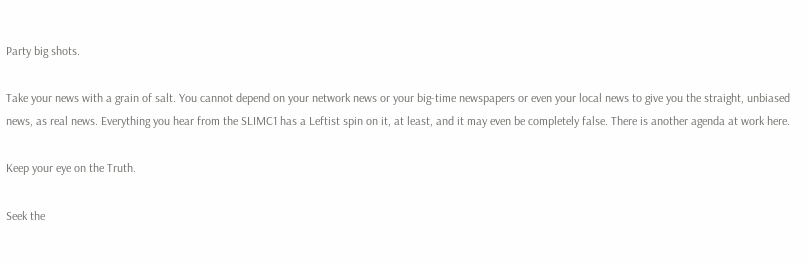Party big shots.

Take your news with a grain of salt. You cannot depend on your network news or your big-time newspapers or even your local news to give you the straight, unbiased news, as real news. Everything you hear from the SLIMC1 has a Leftist spin on it, at least, and it may even be completely false. There is another agenda at work here.

Keep your eye on the Truth.

Seek the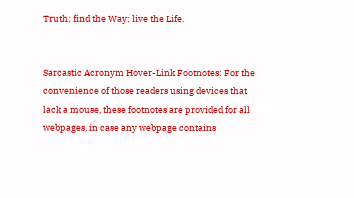Truth; find the Way; live the Life.


Sarcastic Acronym Hover-Link Footnotes: For the convenience of those readers using devices that lack a mouse, these footnotes are provided for all webpages, in case any webpage contains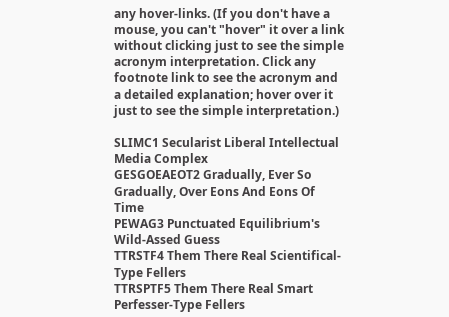any hover-links. (If you don't have a mouse, you can't "hover" it over a link without clicking just to see the simple acronym interpretation. Click any footnote link to see the acronym and a detailed explanation; hover over it just to see the simple interpretation.)

SLIMC1 Secularist Liberal Intellectual Media Complex
GESGOEAEOT2 Gradually, Ever So Gradually, Over Eons And Eons Of Time
PEWAG3 Punctuated Equilibrium's Wild-Assed Guess
TTRSTF4 Them There Real Scientifical-Type Fellers
TTRSPTF5 Them There Real Smart Perfesser-Type Fellers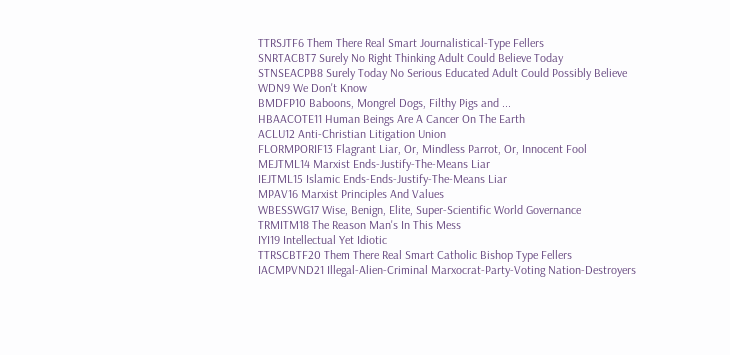TTRSJTF6 Them There Real Smart Journalistical-Type Fellers
SNRTACBT7 Surely No Right Thinking Adult Could Believe Today
STNSEACPB8 Surely Today No Serious Educated Adult Could Possibly Believe
WDN9 We Don't Know
BMDFP10 Baboons, Mongrel Dogs, Filthy Pigs and ...
HBAACOTE11 Human Beings Are A Cancer On The Earth
ACLU12 Anti-Christian Litigation Union
FLORMPORIF13 Flagrant Liar, Or, Mindless Parrot, Or, Innocent Fool
MEJTML14 Marxist Ends-Justify-The-Means Liar
IEJTML15 Islamic Ends-Ends-Justify-The-Means Liar
MPAV16 Marxist Principles And Values
WBESSWG17 Wise, Benign, Elite, Super-Scientific World Governance
TRMITM18 The Reason Man's In This Mess
IYI19 Intellectual Yet Idiotic
TTRSCBTF20 Them There Real Smart Catholic Bishop Type Fellers
IACMPVND21 Illegal-Alien-Criminal Marxocrat-Party-Voting Nation-Destroyers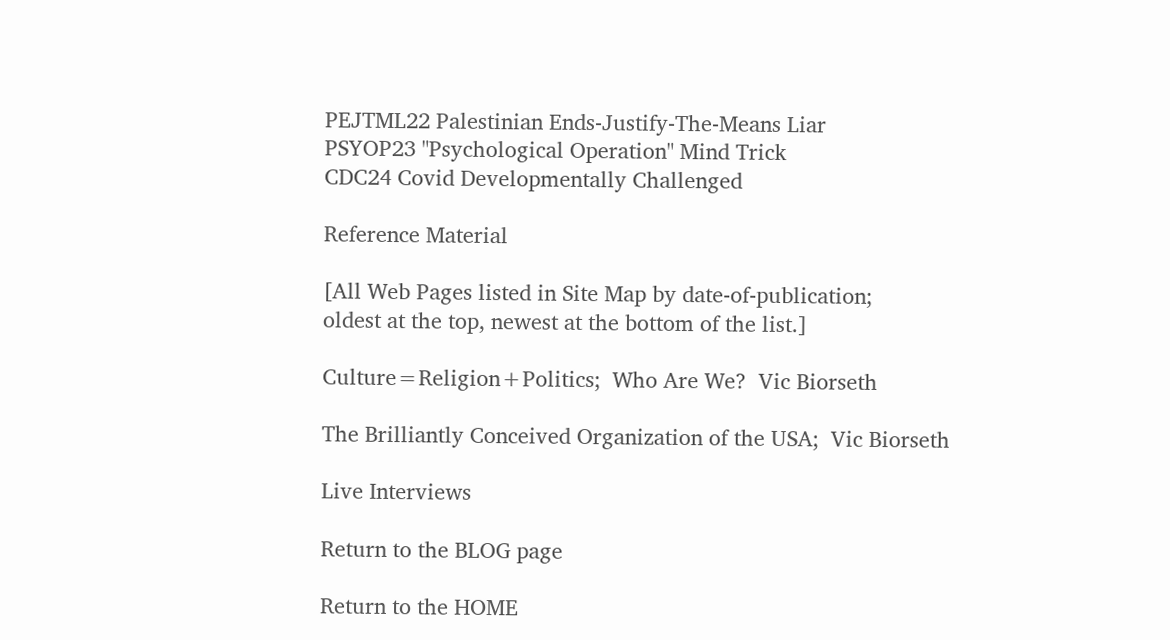PEJTML22 Palestinian Ends-Justify-The-Means Liar
PSYOP23 "Psychological Operation" Mind Trick
CDC24 Covid Developmentally Challenged

Reference Material

[All Web Pages listed in Site Map by date-of-publication;
oldest at the top, newest at the bottom of the list.]

Culture=Religion+Politics;  Who Are We?  Vic Biorseth

The Brilliantly Conceived Organization of the USA;  Vic Biorseth

Live Interviews

Return to the BLOG page

Return to the HOME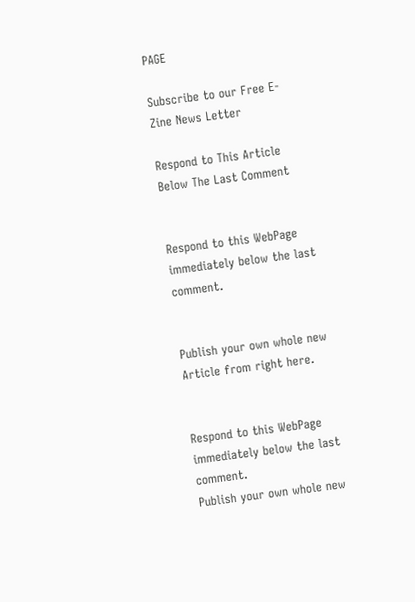PAGE

Subscribe to our Free E-Zine News Letter

Respond to This Article Below The Last Comment


Respond to this WebPage immediately below the last comment.


Publish your own whole new Article from right here.


Respond to this WebPage immediately below the last comment.
Publish your own whole new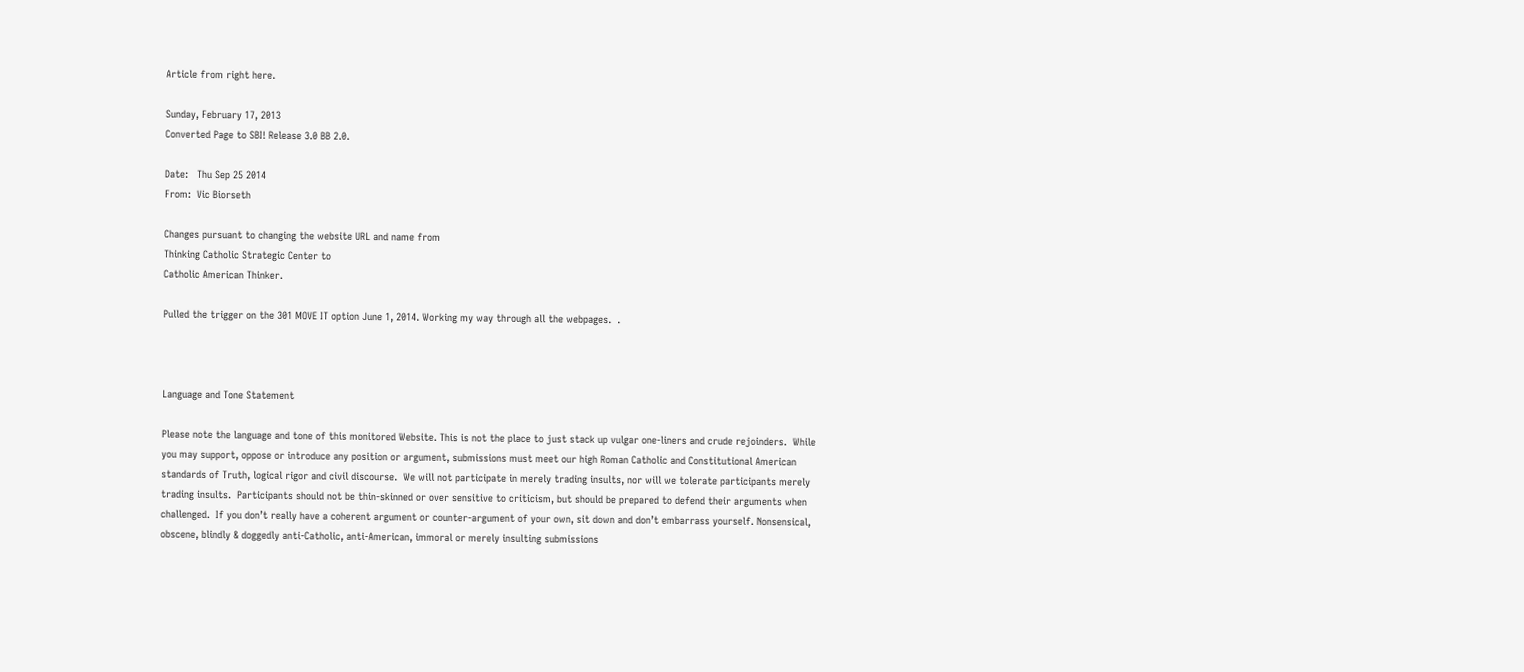Article from right here.

Sunday, February 17, 2013
Converted Page to SBI! Release 3.0 BB 2.0.

Date:   Thu Sep 25 2014
From:  Vic Biorseth

Changes pursuant to changing the website URL and name from
Thinking Catholic Strategic Center to
Catholic American Thinker.

Pulled the trigger on the 301 MOVE IT option June 1, 2014. Working my way through all the webpages.  .



Language and Tone Statement

Please note the language and tone of this monitored Website. This is not the place to just stack up vulgar one-liners and crude rejoinders.  While you may support, oppose or introduce any position or argument, submissions must meet our high Roman Catholic and Constitutional American standards of Truth, logical rigor and civil discourse.  We will not participate in merely trading insults, nor will we tolerate participants merely trading insults.  Participants should not be thin-skinned or over sensitive to criticism, but should be prepared to defend their arguments when challenged.  If you don’t really have a coherent argument or counter-argument of your own, sit down and don’t embarrass yourself. Nonsensical, obscene, blindly & doggedly anti-Catholic, anti-American, immoral or merely insulting submissions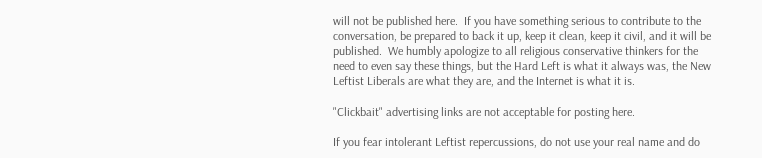will not be published here.  If you have something serious to contribute to the conversation, be prepared to back it up, keep it clean, keep it civil, and it will be published.  We humbly apologize to all religious conservative thinkers for the need to even say these things, but the Hard Left is what it always was, the New Leftist Liberals are what they are, and the Internet is what it is.

"Clickbait" advertising links are not acceptable for posting here.

If you fear intolerant Leftist repercussions, do not use your real name and do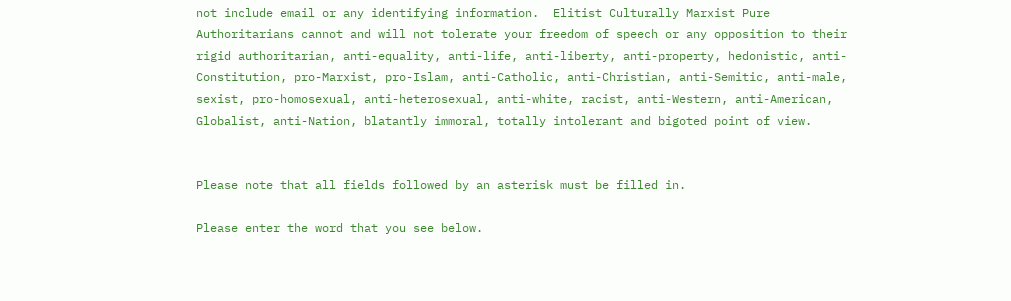not include email or any identifying information.  Elitist Culturally Marxist Pure Authoritarians cannot and will not tolerate your freedom of speech or any opposition to their rigid authoritarian, anti-equality, anti-life, anti-liberty, anti-property, hedonistic, anti-Constitution, pro-Marxist, pro-Islam, anti-Catholic, anti-Christian, anti-Semitic, anti-male, sexist, pro-homosexual, anti-heterosexual, anti-white, racist, anti-Western, anti-American, Globalist, anti-Nation, blatantly immoral, totally intolerant and bigoted point of view.


Please note that all fields followed by an asterisk must be filled in.

Please enter the word that you see below.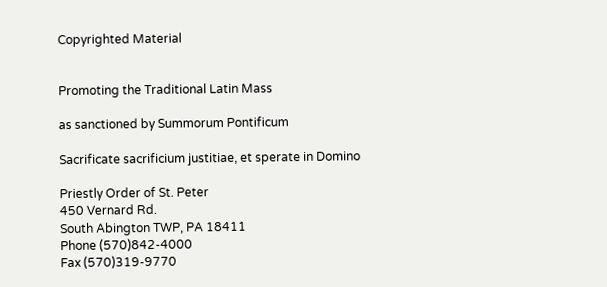Copyrighted Material


Promoting the Traditional Latin Mass

as sanctioned by Summorum Pontificum

Sacrificate sacrificium justitiae, et sperate in Domino

Priestly Order of St. Peter
450 Vernard Rd.
South Abington TWP, PA 18411
Phone (570)842-4000
Fax (570)319-9770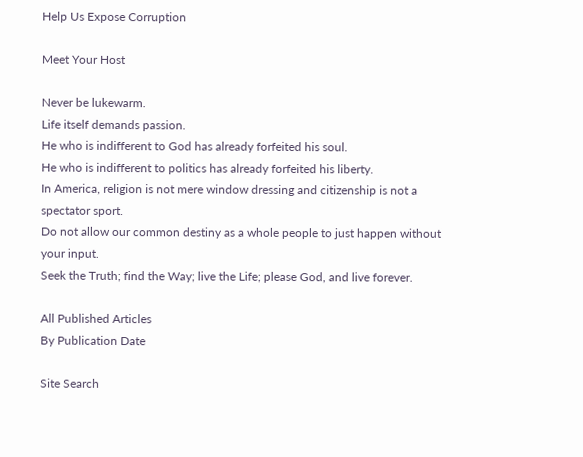Help Us Expose Corruption

Meet Your Host

Never be lukewarm.
Life itself demands passion.
He who is indifferent to God has already forfeited his soul.
He who is indifferent to politics has already forfeited his liberty.
In America, religion is not mere window dressing and citizenship is not a spectator sport.
Do not allow our common destiny as a whole people to just happen without your input.
Seek the Truth; find the Way; live the Life; please God, and live forever.

All Published Articles
By Publication Date

Site Search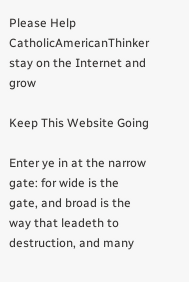Please Help CatholicAmericanThinker stay on the Internet and grow

Keep This Website Going

Enter ye in at the narrow gate: for wide is the gate, and broad is the way that leadeth to destruction, and many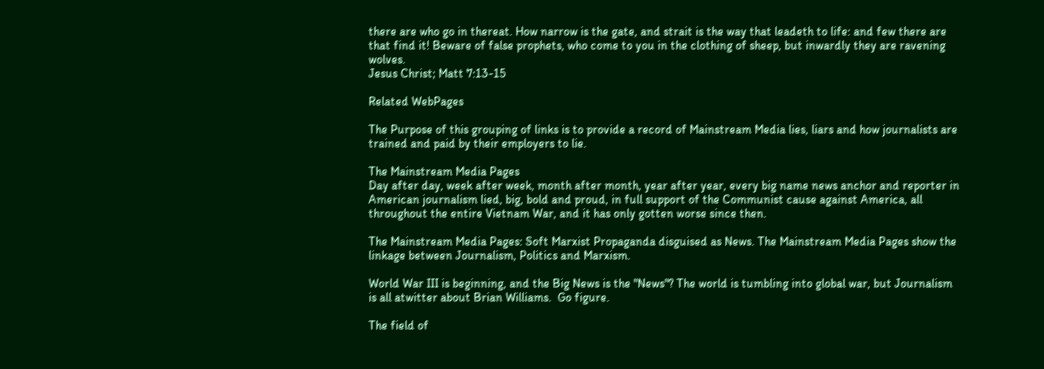there are who go in thereat. How narrow is the gate, and strait is the way that leadeth to life: and few there are that find it! Beware of false prophets, who come to you in the clothing of sheep, but inwardly they are ravening wolves.
Jesus Christ; Matt 7:13-15

Related WebPages

The Purpose of this grouping of links is to provide a record of Mainstream Media lies, liars and how journalists are trained and paid by their employers to lie.

The Mainstream Media Pages
Day after day, week after week, month after month, year after year, every big name news anchor and reporter in American journalism lied, big, bold and proud, in full support of the Communist cause against America, all throughout the entire Vietnam War, and it has only gotten worse since then.

The Mainstream Media Pages: Soft Marxist Propaganda disguised as News. The Mainstream Media Pages show the linkage between Journalism, Politics and Marxism.

World War III is beginning, and the Big News is the "News"? The world is tumbling into global war, but Journalism is all atwitter about Brian Williams.  Go figure.

The field of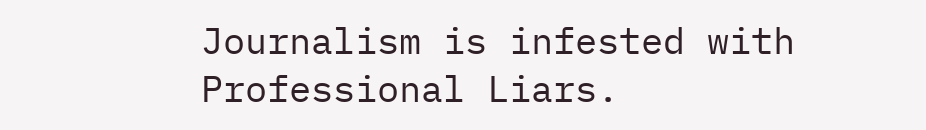Journalism is infested with Professional Liars.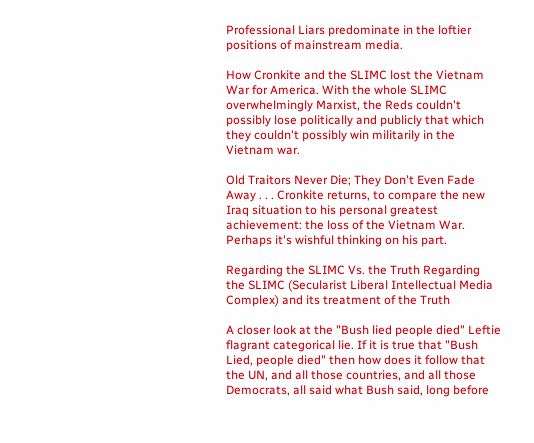Professional Liars predominate in the loftier positions of mainstream media.

How Cronkite and the SLIMC lost the Vietnam War for America. With the whole SLIMC overwhelmingly Marxist, the Reds couldn't possibly lose politically and publicly that which they couldn't possibly win militarily in the Vietnam war.

Old Traitors Never Die; They Don't Even Fade Away . . . Cronkite returns, to compare the new Iraq situation to his personal greatest achievement: the loss of the Vietnam War. Perhaps it's wishful thinking on his part.

Regarding the SLIMC Vs. the Truth Regarding the SLIMC (Secularist Liberal Intellectual Media Complex) and its treatment of the Truth

A closer look at the "Bush lied people died" Leftie flagrant categorical lie. If it is true that "Bush Lied, people died" then how does it follow that the UN, and all those countries, and all those Democrats, all said what Bush said, long before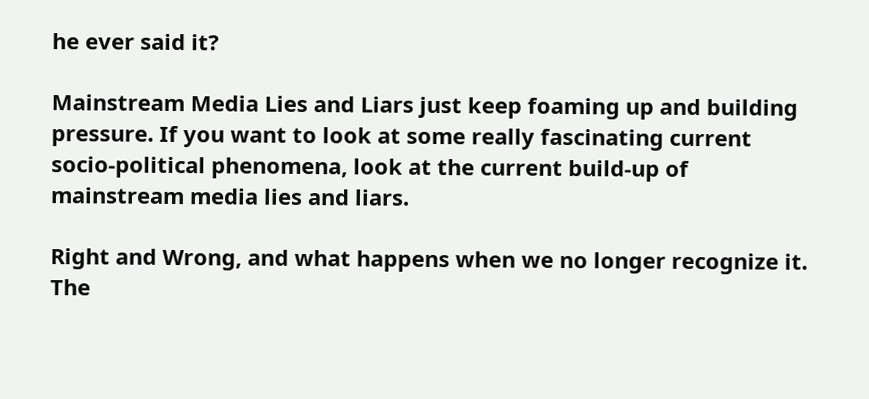he ever said it?

Mainstream Media Lies and Liars just keep foaming up and building pressure. If you want to look at some really fascinating current socio-political phenomena, look at the current build-up of mainstream media lies and liars.

Right and Wrong, and what happens when we no longer recognize it. The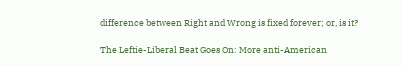difference between Right and Wrong is fixed forever; or, is it?

The Leftie-Liberal Beat Goes On: More anti-American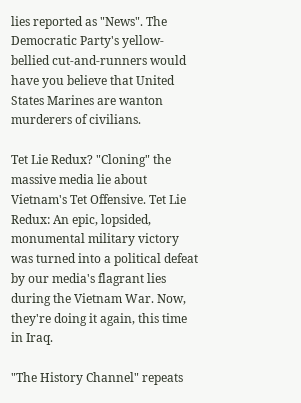lies reported as "News". The Democratic Party's yellow-bellied cut-and-runners would have you believe that United States Marines are wanton murderers of civilians.

Tet Lie Redux? "Cloning" the massive media lie about Vietnam's Tet Offensive. Tet Lie Redux: An epic, lopsided, monumental military victory was turned into a political defeat by our media's flagrant lies during the Vietnam War. Now, they're doing it again, this time in Iraq.

"The History Channel" repeats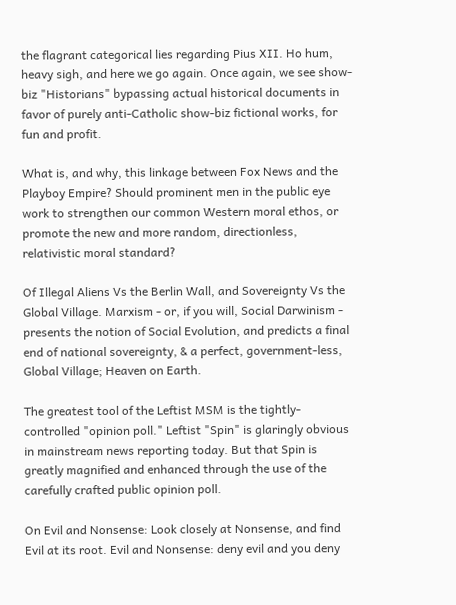the flagrant categorical lies regarding Pius XII. Ho hum, heavy sigh, and here we go again. Once again, we see show-biz "Historians" bypassing actual historical documents in favor of purely anti-Catholic show-biz fictional works, for fun and profit.

What is, and why, this linkage between Fox News and the Playboy Empire? Should prominent men in the public eye work to strengthen our common Western moral ethos, or promote the new and more random, directionless, relativistic moral standard?

Of Illegal Aliens Vs the Berlin Wall, and Sovereignty Vs the Global Village. Marxism - or, if you will, Social Darwinism - presents the notion of Social Evolution, and predicts a final end of national sovereignty, & a perfect, government-less, Global Village; Heaven on Earth.

The greatest tool of the Leftist MSM is the tightly-controlled "opinion poll." Leftist "Spin" is glaringly obvious in mainstream news reporting today. But that Spin is greatly magnified and enhanced through the use of the carefully crafted public opinion poll.

On Evil and Nonsense: Look closely at Nonsense, and find Evil at its root. Evil and Nonsense: deny evil and you deny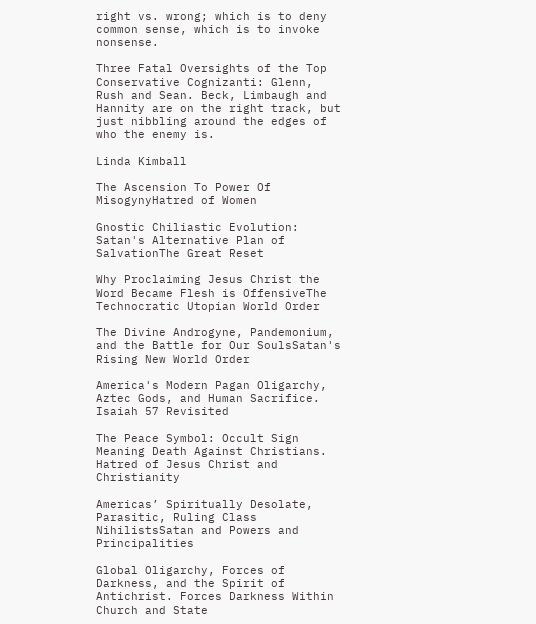right vs. wrong; which is to deny common sense, which is to invoke nonsense.

Three Fatal Oversights of the Top Conservative Cognizanti: Glenn, Rush and Sean. Beck, Limbaugh and Hannity are on the right track, but just nibbling around the edges of who the enemy is.

Linda Kimball

The Ascension To Power Of MisogynyHatred of Women

Gnostic Chiliastic Evolution: Satan's Alternative Plan of SalvationThe Great Reset

Why Proclaiming Jesus Christ the Word Became Flesh is OffensiveThe Technocratic Utopian World Order

The Divine Androgyne, Pandemonium, and the Battle for Our SoulsSatan's Rising New World Order

America's Modern Pagan Oligarchy, Aztec Gods, and Human Sacrifice. Isaiah 57 Revisited

The Peace Symbol: Occult Sign Meaning Death Against Christians. Hatred of Jesus Christ and Christianity

Americas’ Spiritually Desolate, Parasitic, Ruling Class NihilistsSatan and Powers and Principalities

Global Oligarchy, Forces of Darkness, and the Spirit of Antichrist. Forces Darkness Within Church and State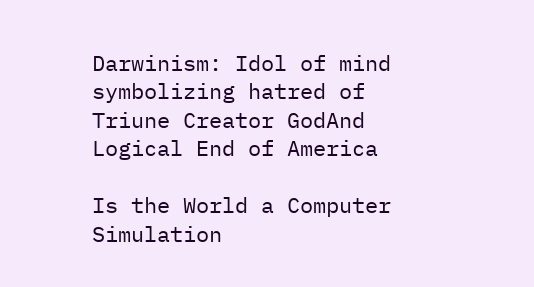Darwinism: Idol of mind symbolizing hatred of Triune Creator GodAnd Logical End of America

Is the World a Computer Simulation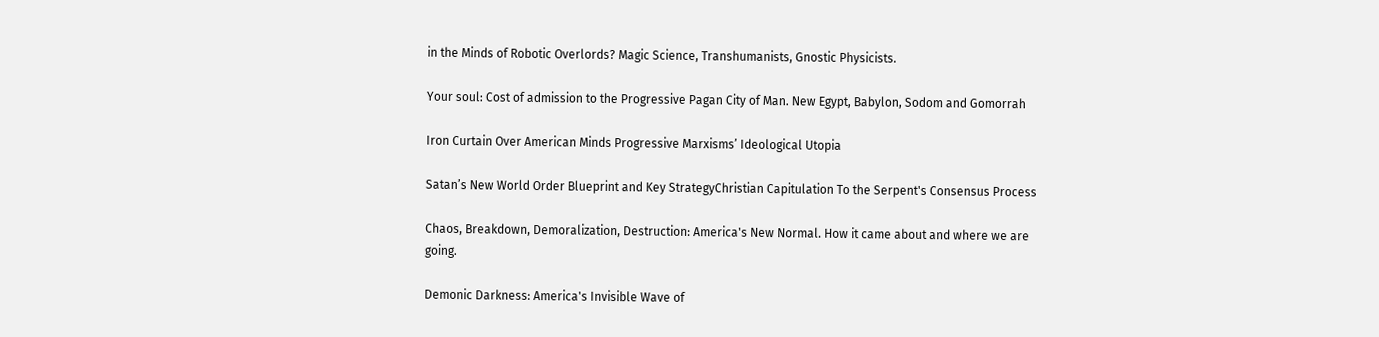in the Minds of Robotic Overlords? Magic Science, Transhumanists, Gnostic Physicists.

Your soul: Cost of admission to the Progressive Pagan City of Man. New Egypt, Babylon, Sodom and Gomorrah

Iron Curtain Over American Minds Progressive Marxisms’ Ideological Utopia

Satan’s New World Order Blueprint and Key StrategyChristian Capitulation To the Serpent's Consensus Process

Chaos, Breakdown, Demoralization, Destruction: America's New Normal. How it came about and where we are going.

Demonic Darkness: America's Invisible Wave of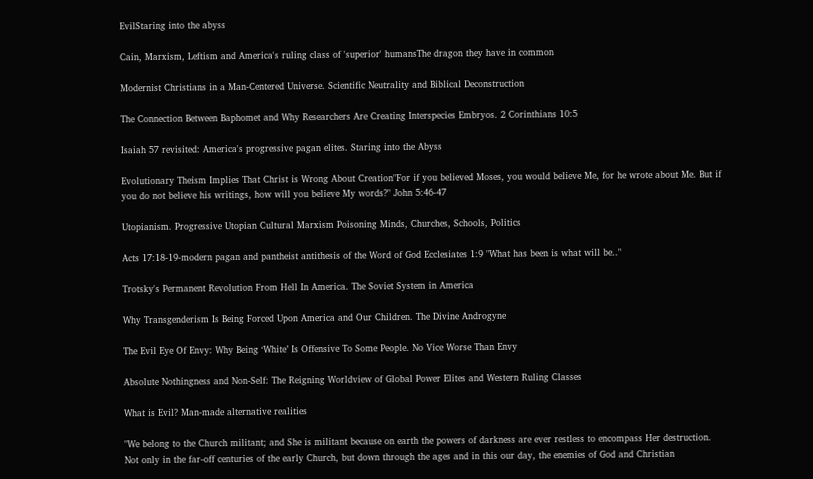EvilStaring into the abyss

Cain, Marxism, Leftism and America's ruling class of 'superior' humansThe dragon they have in common

Modernist Christians in a Man-Centered Universe. Scientific Neutrality and Biblical Deconstruction

The Connection Between Baphomet and Why Researchers Are Creating Interspecies Embryos. 2 Corinthians 10:5

Isaiah 57 revisited: America's progressive pagan elites. Staring into the Abyss

Evolutionary Theism Implies That Christ is Wrong About Creation"For if you believed Moses, you would believe Me, for he wrote about Me. But if you do not believe his writings, how will you believe My words?" John 5:46-47

Utopianism. Progressive Utopian Cultural Marxism Poisoning Minds, Churches, Schools, Politics

Acts 17:18-19-modern pagan and pantheist antithesis of the Word of God Ecclesiates 1:9 "What has been is what will be.."

Trotsky's Permanent Revolution From Hell In America. The Soviet System in America

Why Transgenderism Is Being Forced Upon America and Our Children. The Divine Androgyne

The Evil Eye Of Envy: Why Being ‘White’ Is Offensive To Some People. No Vice Worse Than Envy

Absolute Nothingness and Non-Self: The Reigning Worldview of Global Power Elites and Western Ruling Classes

What is Evil? Man-made alternative realities

"We belong to the Church militant; and She is militant because on earth the powers of darkness are ever restless to encompass Her destruction. Not only in the far-off centuries of the early Church, but down through the ages and in this our day, the enemies of God and Christian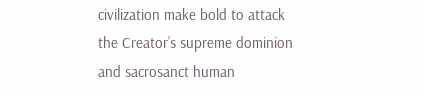civilization make bold to attack the Creator’s supreme dominion and sacrosanct human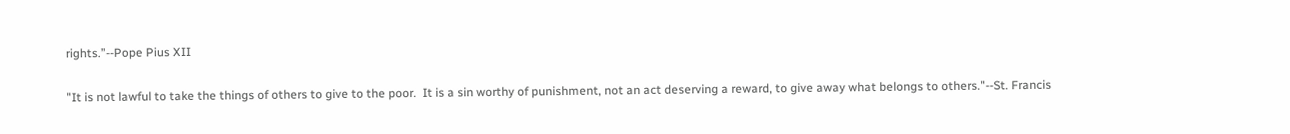rights.”--Pope Pius XII

"It is not lawful to take the things of others to give to the poor.  It is a sin worthy of punishment, not an act deserving a reward, to give away what belongs to others."--St. Francis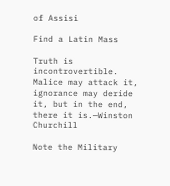of Assisi

Find a Latin Mass

Truth is incontrovertible. Malice may attack it, ignorance may deride it, but in the end, there it is.—Winston Churchill

Note the Military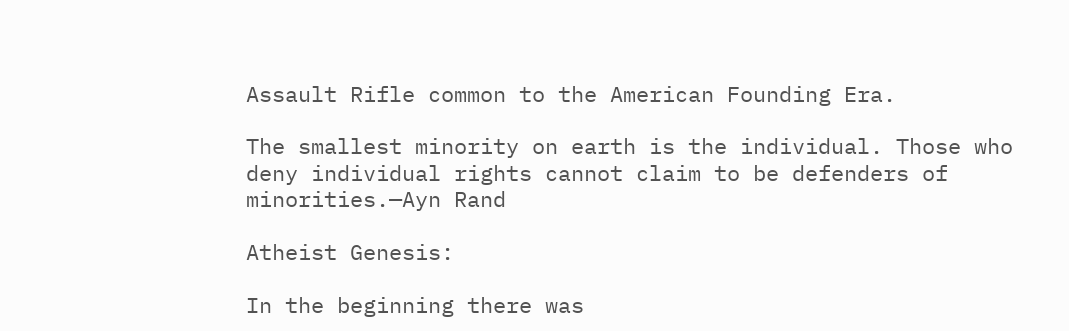Assault Rifle common to the American Founding Era.

The smallest minority on earth is the individual. Those who deny individual rights cannot claim to be defenders of minorities.—Ayn Rand

Atheist Genesis:

In the beginning there was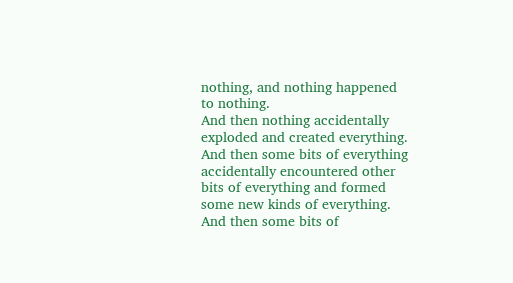nothing, and nothing happened to nothing.
And then nothing accidentally exploded and created everything.
And then some bits of everything accidentally encountered other bits of everything and formed some new kinds of everything.
And then some bits of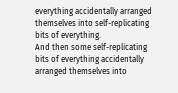everything accidentally arranged themselves into self-replicating bits of everything.
And then some self-replicating bits of everything accidentally arranged themselves into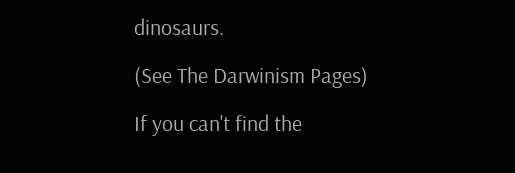dinosaurs.

(See The Darwinism Pages)

If you can't find the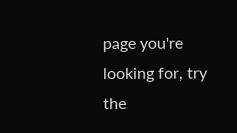page you're looking for, try the